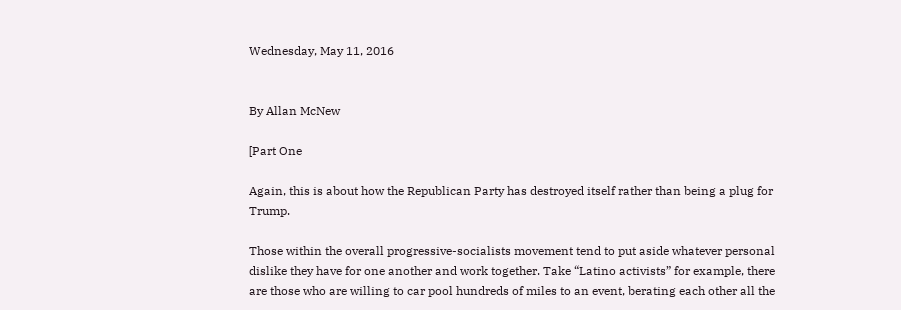Wednesday, May 11, 2016


By Allan McNew

[Part One

Again, this is about how the Republican Party has destroyed itself rather than being a plug for Trump.

Those within the overall progressive-socialists movement tend to put aside whatever personal dislike they have for one another and work together. Take “Latino activists” for example, there are those who are willing to car pool hundreds of miles to an event, berating each other all the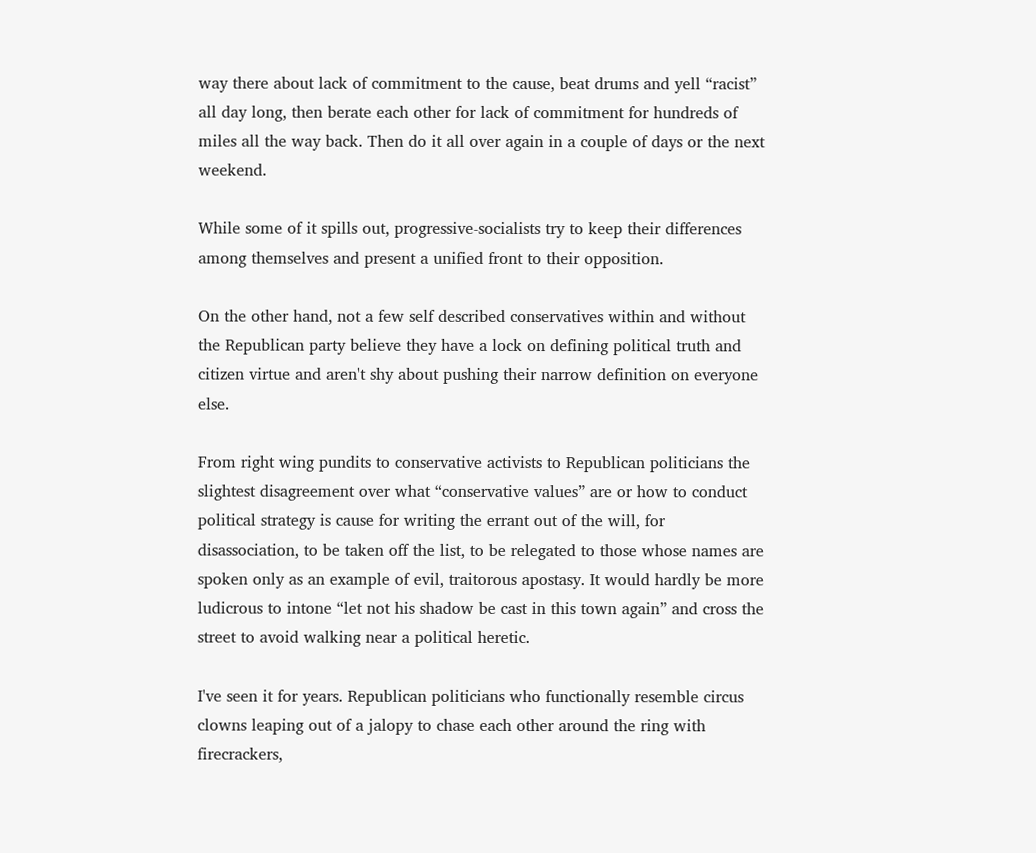way there about lack of commitment to the cause, beat drums and yell “racist” all day long, then berate each other for lack of commitment for hundreds of miles all the way back. Then do it all over again in a couple of days or the next weekend.

While some of it spills out, progressive-socialists try to keep their differences among themselves and present a unified front to their opposition.

On the other hand, not a few self described conservatives within and without the Republican party believe they have a lock on defining political truth and citizen virtue and aren't shy about pushing their narrow definition on everyone else.

From right wing pundits to conservative activists to Republican politicians the slightest disagreement over what “conservative values” are or how to conduct political strategy is cause for writing the errant out of the will, for disassociation, to be taken off the list, to be relegated to those whose names are spoken only as an example of evil, traitorous apostasy. It would hardly be more ludicrous to intone “let not his shadow be cast in this town again” and cross the street to avoid walking near a political heretic.

I've seen it for years. Republican politicians who functionally resemble circus clowns leaping out of a jalopy to chase each other around the ring with firecrackers,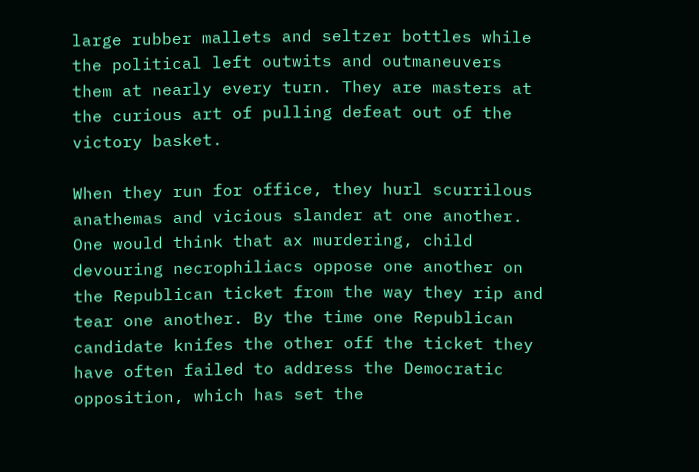large rubber mallets and seltzer bottles while the political left outwits and outmaneuvers them at nearly every turn. They are masters at the curious art of pulling defeat out of the victory basket.

When they run for office, they hurl scurrilous anathemas and vicious slander at one another. One would think that ax murdering, child devouring necrophiliacs oppose one another on the Republican ticket from the way they rip and tear one another. By the time one Republican candidate knifes the other off the ticket they have often failed to address the Democratic opposition, which has set the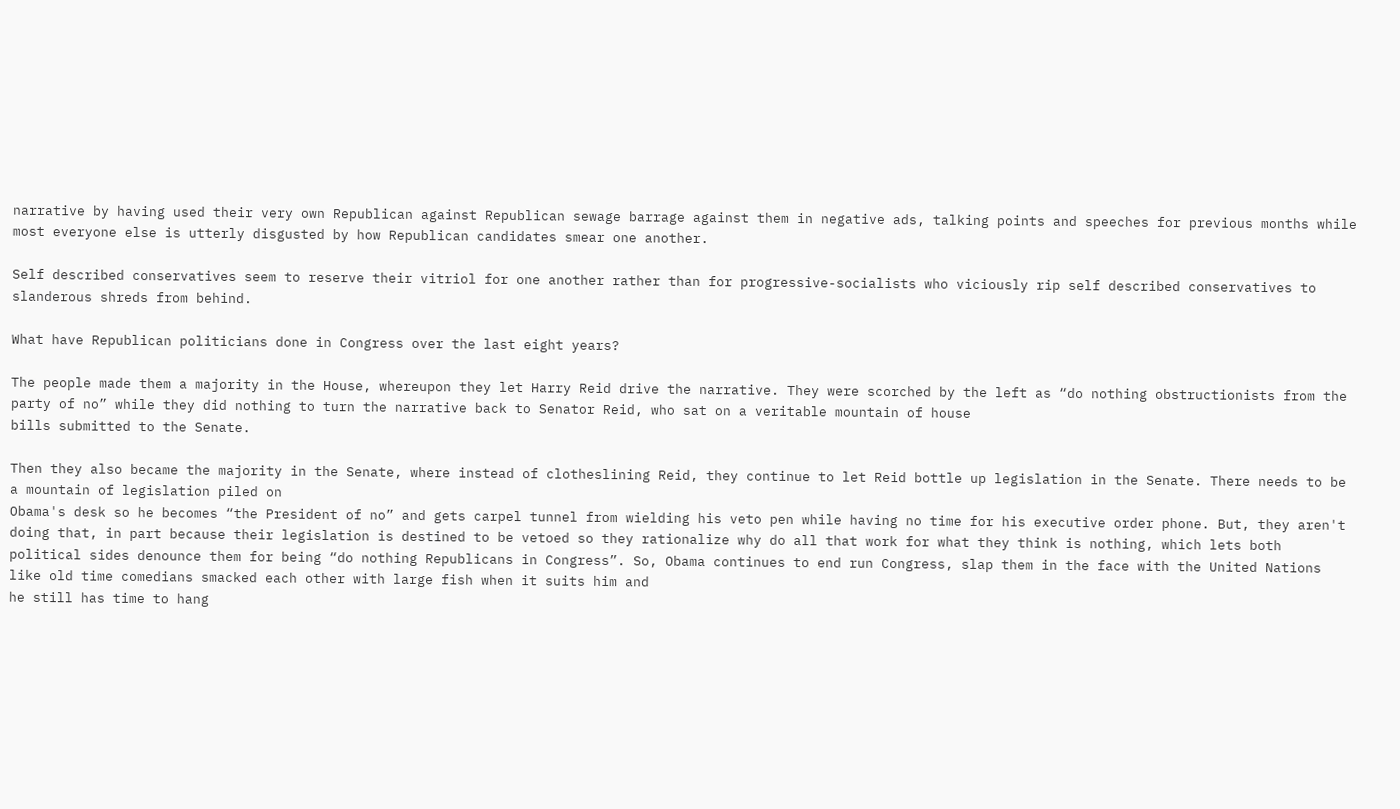narrative by having used their very own Republican against Republican sewage barrage against them in negative ads, talking points and speeches for previous months while most everyone else is utterly disgusted by how Republican candidates smear one another.

Self described conservatives seem to reserve their vitriol for one another rather than for progressive-socialists who viciously rip self described conservatives to slanderous shreds from behind.

What have Republican politicians done in Congress over the last eight years?

The people made them a majority in the House, whereupon they let Harry Reid drive the narrative. They were scorched by the left as “do nothing obstructionists from the party of no” while they did nothing to turn the narrative back to Senator Reid, who sat on a veritable mountain of house
bills submitted to the Senate.

Then they also became the majority in the Senate, where instead of clotheslining Reid, they continue to let Reid bottle up legislation in the Senate. There needs to be a mountain of legislation piled on
Obama's desk so he becomes “the President of no” and gets carpel tunnel from wielding his veto pen while having no time for his executive order phone. But, they aren't doing that, in part because their legislation is destined to be vetoed so they rationalize why do all that work for what they think is nothing, which lets both political sides denounce them for being “do nothing Republicans in Congress”. So, Obama continues to end run Congress, slap them in the face with the United Nations like old time comedians smacked each other with large fish when it suits him and
he still has time to hang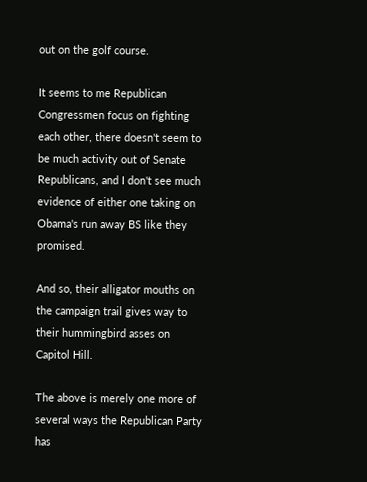out on the golf course.

It seems to me Republican Congressmen focus on fighting each other, there doesn't seem to be much activity out of Senate Republicans, and I don't see much evidence of either one taking on Obama's run away BS like they promised.

And so, their alligator mouths on the campaign trail gives way to their hummingbird asses on Capitol Hill.

The above is merely one more of several ways the Republican Party has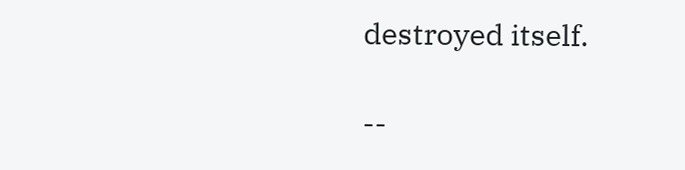destroyed itself.

--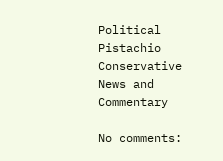Political Pistachio Conservative News and Commentary

No comments: